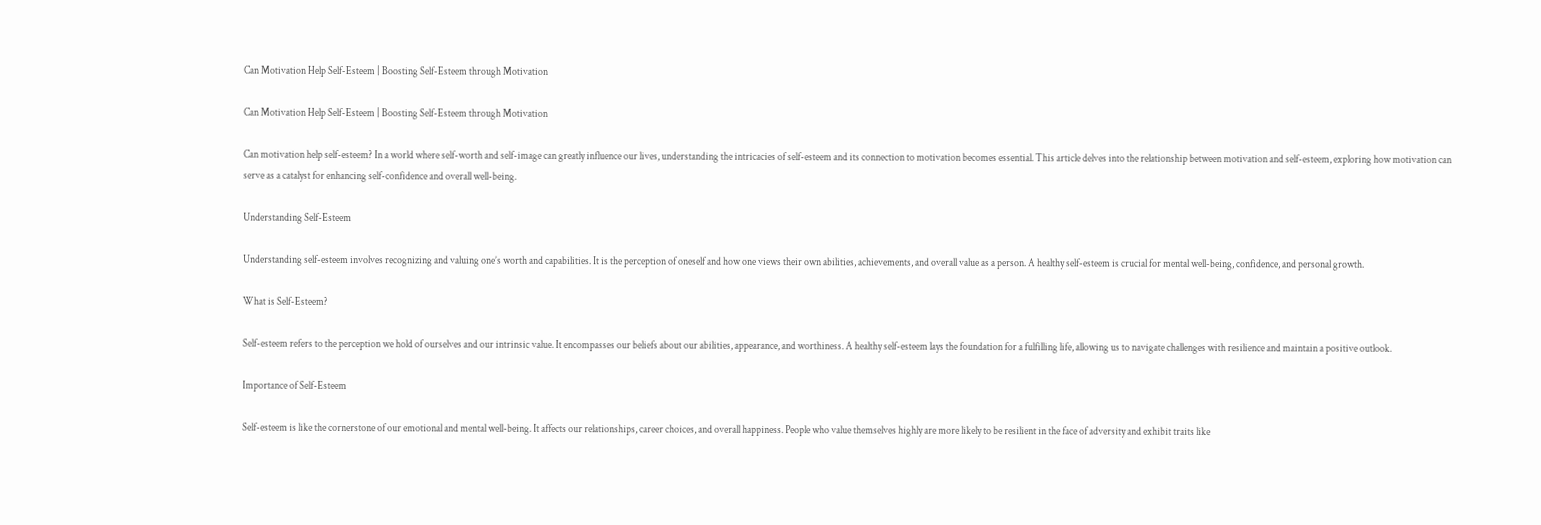Can Motivation Help Self-Esteem | Boosting Self-Esteem through Motivation

Can Motivation Help Self-Esteem | Boosting Self-Esteem through Motivation

Can motivation help self-esteem? In a world where self-worth and self-image can greatly influence our lives, understanding the intricacies of self-esteem and its connection to motivation becomes essential. This article delves into the relationship between motivation and self-esteem, exploring how motivation can serve as a catalyst for enhancing self-confidence and overall well-being.

Understanding Self-Esteem

Understanding self-esteem involves recognizing and valuing one’s worth and capabilities. It is the perception of oneself and how one views their own abilities, achievements, and overall value as a person. A healthy self-esteem is crucial for mental well-being, confidence, and personal growth.

What is Self-Esteem?

Self-esteem refers to the perception we hold of ourselves and our intrinsic value. It encompasses our beliefs about our abilities, appearance, and worthiness. A healthy self-esteem lays the foundation for a fulfilling life, allowing us to navigate challenges with resilience and maintain a positive outlook.

Importance of Self-Esteem

Self-esteem is like the cornerstone of our emotional and mental well-being. It affects our relationships, career choices, and overall happiness. People who value themselves highly are more likely to be resilient in the face of adversity and exhibit traits like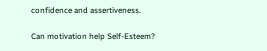confidence and assertiveness.

Can motivation help Self-Esteem?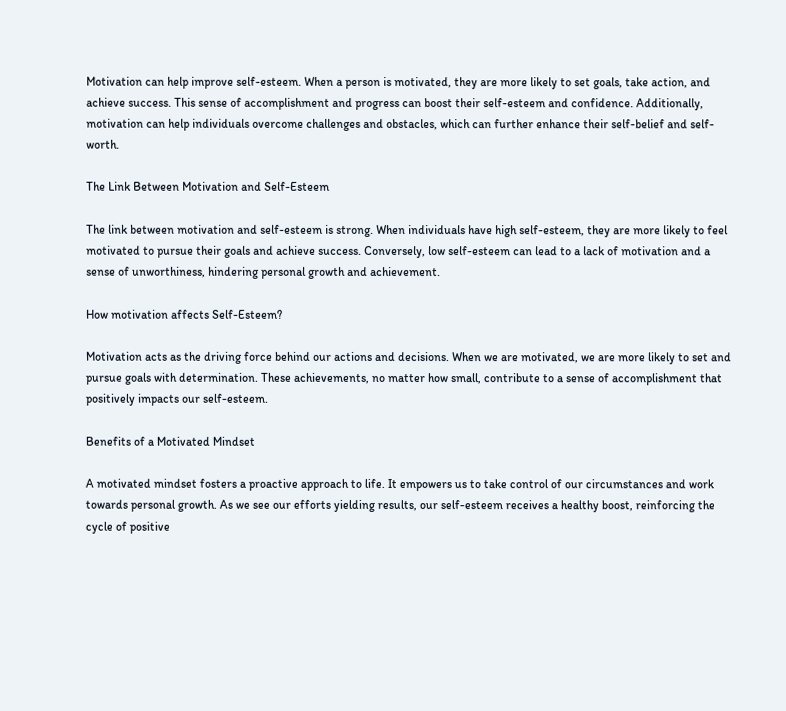Motivation can help improve self-esteem. When a person is motivated, they are more likely to set goals, take action, and achieve success. This sense of accomplishment and progress can boost their self-esteem and confidence. Additionally, motivation can help individuals overcome challenges and obstacles, which can further enhance their self-belief and self-worth.

The Link Between Motivation and Self-Esteem

The link between motivation and self-esteem is strong. When individuals have high self-esteem, they are more likely to feel motivated to pursue their goals and achieve success. Conversely, low self-esteem can lead to a lack of motivation and a sense of unworthiness, hindering personal growth and achievement.

How motivation affects Self-Esteem?

Motivation acts as the driving force behind our actions and decisions. When we are motivated, we are more likely to set and pursue goals with determination. These achievements, no matter how small, contribute to a sense of accomplishment that positively impacts our self-esteem.

Benefits of a Motivated Mindset

A motivated mindset fosters a proactive approach to life. It empowers us to take control of our circumstances and work towards personal growth. As we see our efforts yielding results, our self-esteem receives a healthy boost, reinforcing the cycle of positive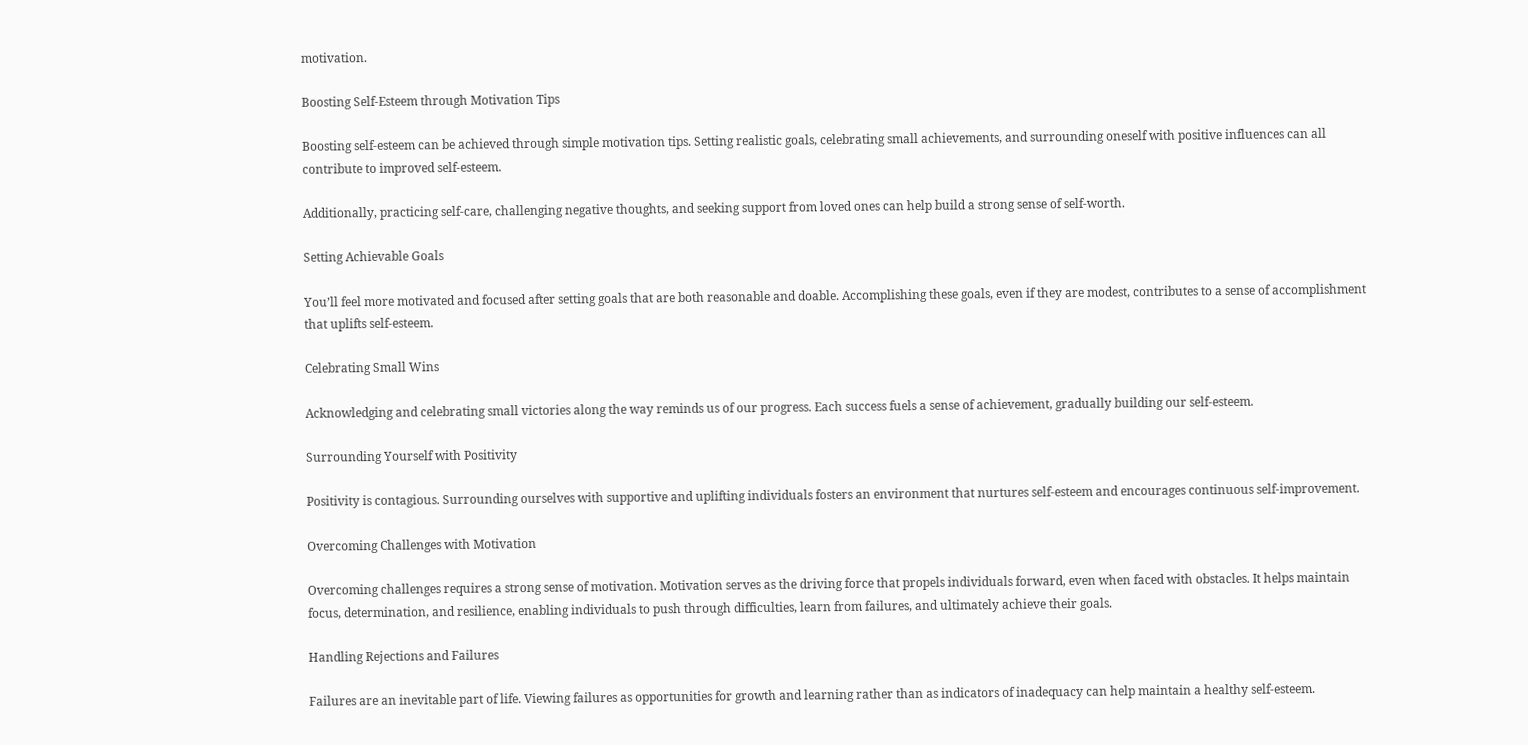motivation.

Boosting Self-Esteem through Motivation Tips

Boosting self-esteem can be achieved through simple motivation tips. Setting realistic goals, celebrating small achievements, and surrounding oneself with positive influences can all contribute to improved self-esteem.

Additionally, practicing self-care, challenging negative thoughts, and seeking support from loved ones can help build a strong sense of self-worth.

Setting Achievable Goals

You’ll feel more motivated and focused after setting goals that are both reasonable and doable. Accomplishing these goals, even if they are modest, contributes to a sense of accomplishment that uplifts self-esteem.

Celebrating Small Wins

Acknowledging and celebrating small victories along the way reminds us of our progress. Each success fuels a sense of achievement, gradually building our self-esteem.

Surrounding Yourself with Positivity

Positivity is contagious. Surrounding ourselves with supportive and uplifting individuals fosters an environment that nurtures self-esteem and encourages continuous self-improvement.

Overcoming Challenges with Motivation

Overcoming challenges requires a strong sense of motivation. Motivation serves as the driving force that propels individuals forward, even when faced with obstacles. It helps maintain focus, determination, and resilience, enabling individuals to push through difficulties, learn from failures, and ultimately achieve their goals.

Handling Rejections and Failures

Failures are an inevitable part of life. Viewing failures as opportunities for growth and learning rather than as indicators of inadequacy can help maintain a healthy self-esteem.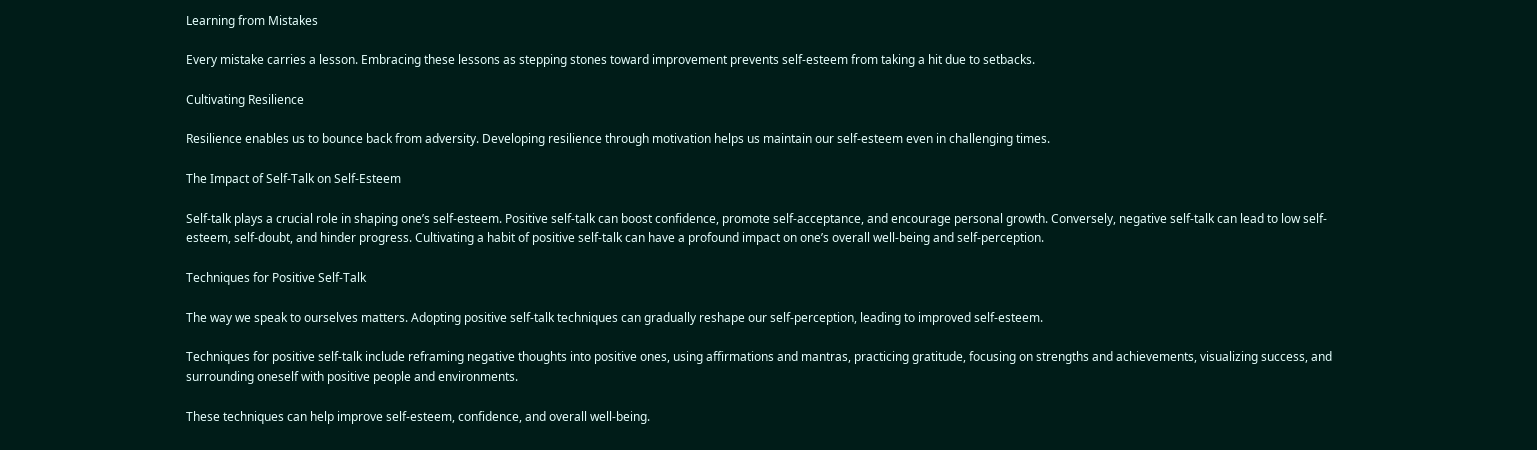Learning from Mistakes

Every mistake carries a lesson. Embracing these lessons as stepping stones toward improvement prevents self-esteem from taking a hit due to setbacks.

Cultivating Resilience

Resilience enables us to bounce back from adversity. Developing resilience through motivation helps us maintain our self-esteem even in challenging times.

The Impact of Self-Talk on Self-Esteem

Self-talk plays a crucial role in shaping one’s self-esteem. Positive self-talk can boost confidence, promote self-acceptance, and encourage personal growth. Conversely, negative self-talk can lead to low self-esteem, self-doubt, and hinder progress. Cultivating a habit of positive self-talk can have a profound impact on one’s overall well-being and self-perception.

Techniques for Positive Self-Talk

The way we speak to ourselves matters. Adopting positive self-talk techniques can gradually reshape our self-perception, leading to improved self-esteem.

Techniques for positive self-talk include reframing negative thoughts into positive ones, using affirmations and mantras, practicing gratitude, focusing on strengths and achievements, visualizing success, and surrounding oneself with positive people and environments.

These techniques can help improve self-esteem, confidence, and overall well-being.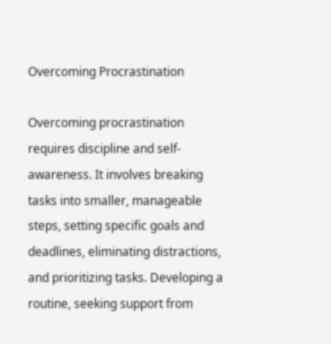Overcoming Procrastination

Overcoming procrastination requires discipline and self-awareness. It involves breaking tasks into smaller, manageable steps, setting specific goals and deadlines, eliminating distractions, and prioritizing tasks. Developing a routine, seeking support from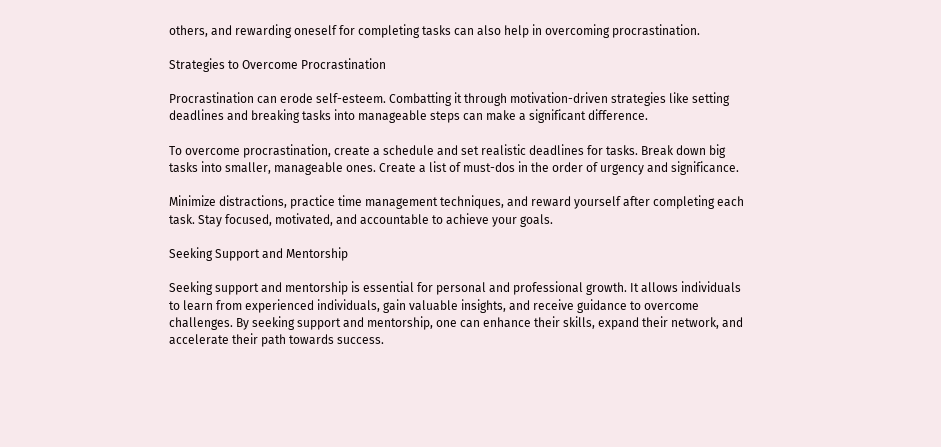others, and rewarding oneself for completing tasks can also help in overcoming procrastination.

Strategies to Overcome Procrastination

Procrastination can erode self-esteem. Combatting it through motivation-driven strategies like setting deadlines and breaking tasks into manageable steps can make a significant difference.

To overcome procrastination, create a schedule and set realistic deadlines for tasks. Break down big tasks into smaller, manageable ones. Create a list of must-dos in the order of urgency and significance.

Minimize distractions, practice time management techniques, and reward yourself after completing each task. Stay focused, motivated, and accountable to achieve your goals.

Seeking Support and Mentorship

Seeking support and mentorship is essential for personal and professional growth. It allows individuals to learn from experienced individuals, gain valuable insights, and receive guidance to overcome challenges. By seeking support and mentorship, one can enhance their skills, expand their network, and accelerate their path towards success.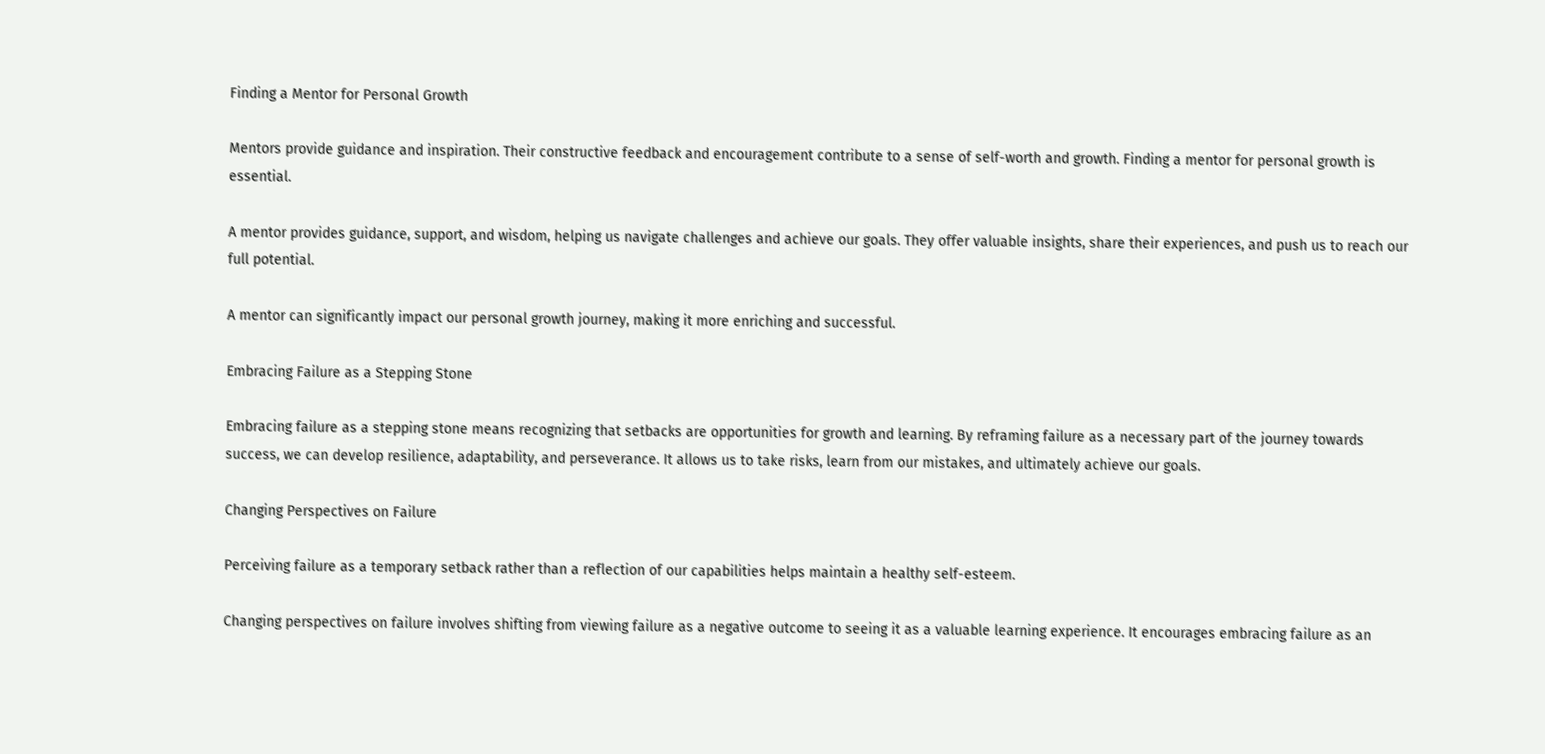Finding a Mentor for Personal Growth

Mentors provide guidance and inspiration. Their constructive feedback and encouragement contribute to a sense of self-worth and growth. Finding a mentor for personal growth is essential.

A mentor provides guidance, support, and wisdom, helping us navigate challenges and achieve our goals. They offer valuable insights, share their experiences, and push us to reach our full potential.

A mentor can significantly impact our personal growth journey, making it more enriching and successful.

Embracing Failure as a Stepping Stone

Embracing failure as a stepping stone means recognizing that setbacks are opportunities for growth and learning. By reframing failure as a necessary part of the journey towards success, we can develop resilience, adaptability, and perseverance. It allows us to take risks, learn from our mistakes, and ultimately achieve our goals.

Changing Perspectives on Failure

Perceiving failure as a temporary setback rather than a reflection of our capabilities helps maintain a healthy self-esteem.

Changing perspectives on failure involves shifting from viewing failure as a negative outcome to seeing it as a valuable learning experience. It encourages embracing failure as an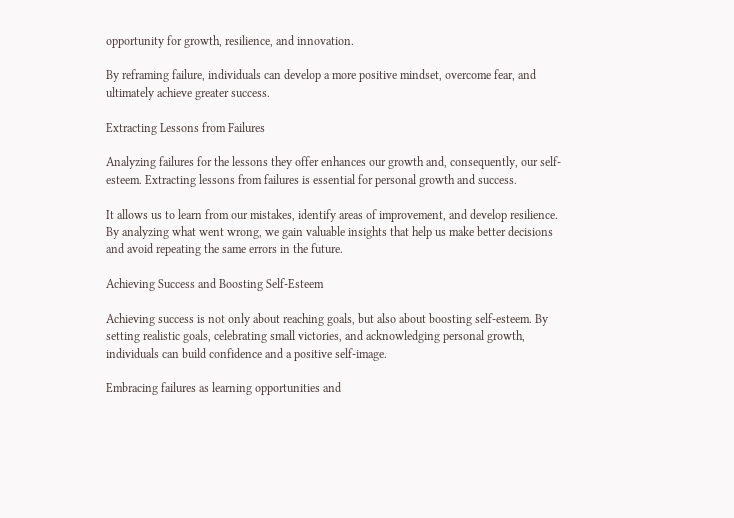opportunity for growth, resilience, and innovation.

By reframing failure, individuals can develop a more positive mindset, overcome fear, and ultimately achieve greater success.

Extracting Lessons from Failures

Analyzing failures for the lessons they offer enhances our growth and, consequently, our self-esteem. Extracting lessons from failures is essential for personal growth and success.

It allows us to learn from our mistakes, identify areas of improvement, and develop resilience. By analyzing what went wrong, we gain valuable insights that help us make better decisions and avoid repeating the same errors in the future.

Achieving Success and Boosting Self-Esteem

Achieving success is not only about reaching goals, but also about boosting self-esteem. By setting realistic goals, celebrating small victories, and acknowledging personal growth, individuals can build confidence and a positive self-image.

Embracing failures as learning opportunities and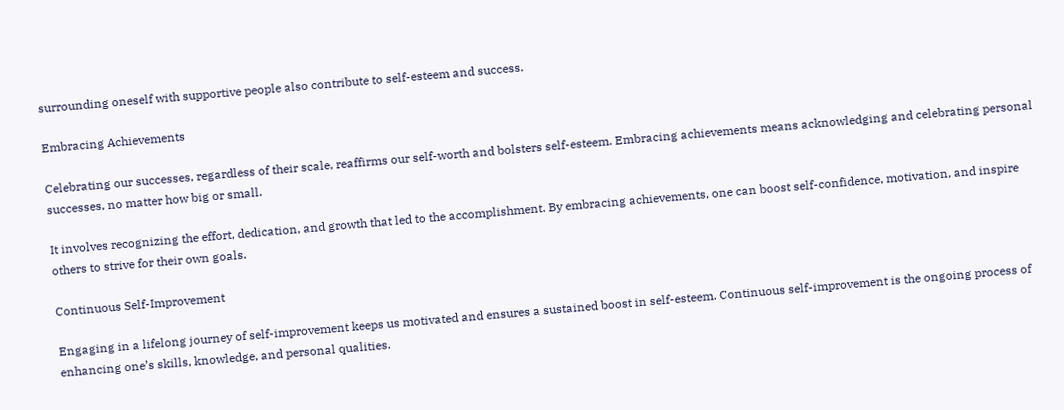surrounding oneself with supportive people also contribute to self-esteem and success.

Embracing Achievements

Celebrating our successes, regardless of their scale, reaffirms our self-worth and bolsters self-esteem. Embracing achievements means acknowledging and celebrating personal successes, no matter how big or small.

It involves recognizing the effort, dedication, and growth that led to the accomplishment. By embracing achievements, one can boost self-confidence, motivation, and inspire others to strive for their own goals.

Continuous Self-Improvement

Engaging in a lifelong journey of self-improvement keeps us motivated and ensures a sustained boost in self-esteem. Continuous self-improvement is the ongoing process of enhancing one’s skills, knowledge, and personal qualities.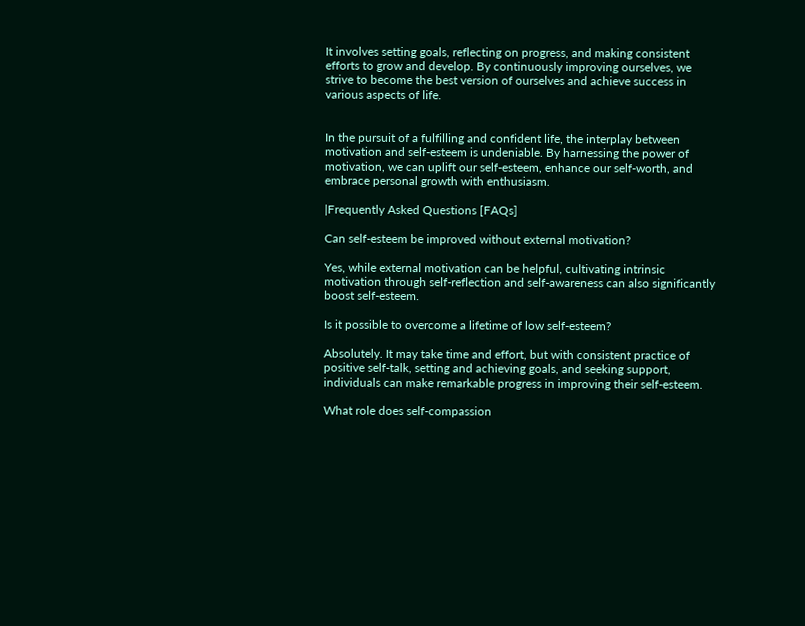It involves setting goals, reflecting on progress, and making consistent efforts to grow and develop. By continuously improving ourselves, we strive to become the best version of ourselves and achieve success in various aspects of life.


In the pursuit of a fulfilling and confident life, the interplay between motivation and self-esteem is undeniable. By harnessing the power of motivation, we can uplift our self-esteem, enhance our self-worth, and embrace personal growth with enthusiasm.

|Frequently Asked Questions [FAQs]

Can self-esteem be improved without external motivation?

Yes, while external motivation can be helpful, cultivating intrinsic motivation through self-reflection and self-awareness can also significantly boost self-esteem.

Is it possible to overcome a lifetime of low self-esteem?

Absolutely. It may take time and effort, but with consistent practice of positive self-talk, setting and achieving goals, and seeking support, individuals can make remarkable progress in improving their self-esteem.

What role does self-compassion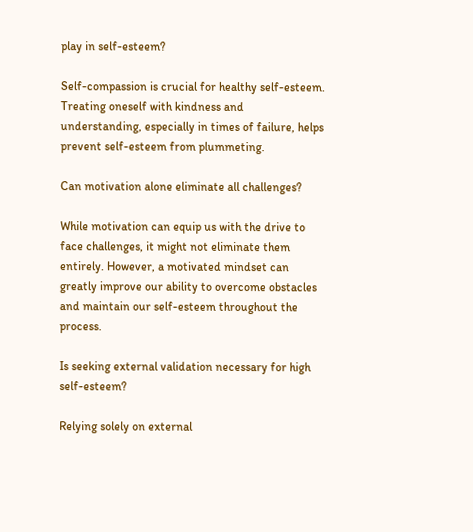play in self-esteem?

Self-compassion is crucial for healthy self-esteem. Treating oneself with kindness and understanding, especially in times of failure, helps prevent self-esteem from plummeting.

Can motivation alone eliminate all challenges?

While motivation can equip us with the drive to face challenges, it might not eliminate them entirely. However, a motivated mindset can greatly improve our ability to overcome obstacles and maintain our self-esteem throughout the process.

Is seeking external validation necessary for high self-esteem?

Relying solely on external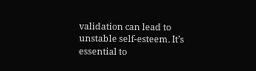validation can lead to unstable self-esteem. It’s essential to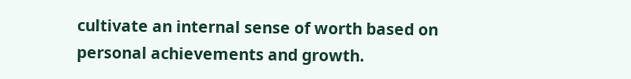cultivate an internal sense of worth based on personal achievements and growth.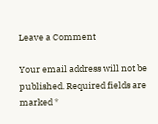Leave a Comment

Your email address will not be published. Required fields are marked *